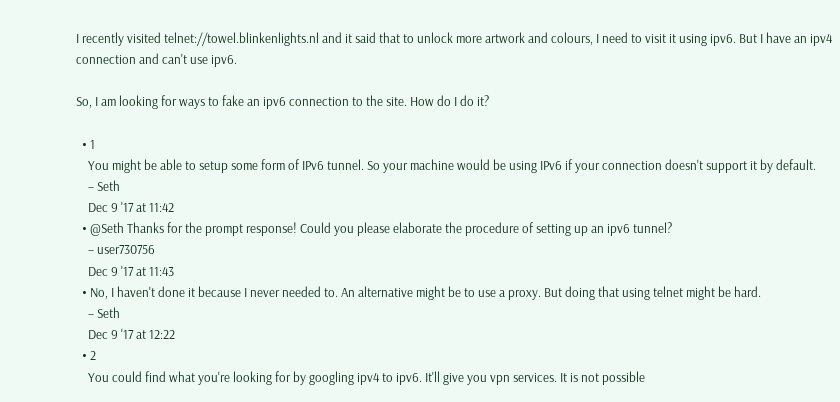I recently visited telnet://towel.blinkenlights.nl and it said that to unlock more artwork and colours, I need to visit it using ipv6. But I have an ipv4 connection and can't use ipv6.

So, I am looking for ways to fake an ipv6 connection to the site. How do I do it?

  • 1
    You might be able to setup some form of IPv6 tunnel. So your machine would be using IPv6 if your connection doesn't support it by default.
    – Seth
    Dec 9 '17 at 11:42
  • @Seth Thanks for the prompt response! Could you please elaborate the procedure of setting up an ipv6 tunnel?
    – user730756
    Dec 9 '17 at 11:43
  • No, I haven't done it because I never needed to. An alternative might be to use a proxy. But doing that using telnet might be hard.
    – Seth
    Dec 9 '17 at 12:22
  • 2
    You could find what you're looking for by googling ipv4 to ipv6. It'll give you vpn services. It is not possible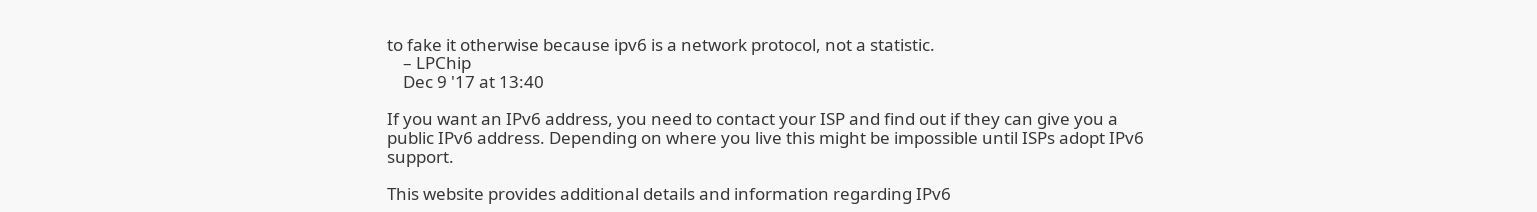to fake it otherwise because ipv6 is a network protocol, not a statistic.
    – LPChip
    Dec 9 '17 at 13:40

If you want an IPv6 address, you need to contact your ISP and find out if they can give you a public IPv6 address. Depending on where you live this might be impossible until ISPs adopt IPv6 support.

This website provides additional details and information regarding IPv6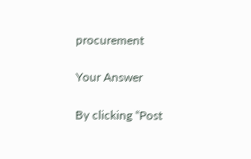procurement

Your Answer

By clicking “Post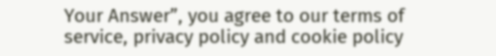Your Answer”, you agree to our terms of service, privacy policy and cookie policy